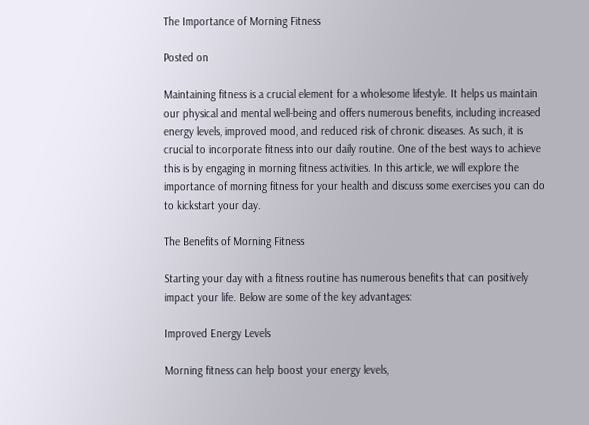The Importance of Morning Fitness

Posted on

Maintaining fitness is a crucial element for a wholesome lifestyle. It helps us maintain our physical and mental well-being and offers numerous benefits, including increased energy levels, improved mood, and reduced risk of chronic diseases. As such, it is crucial to incorporate fitness into our daily routine. One of the best ways to achieve this is by engaging in morning fitness activities. In this article, we will explore the importance of morning fitness for your health and discuss some exercises you can do to kickstart your day.

The Benefits of Morning Fitness

Starting your day with a fitness routine has numerous benefits that can positively impact your life. Below are some of the key advantages:

Improved Energy Levels

Morning fitness can help boost your energy levels,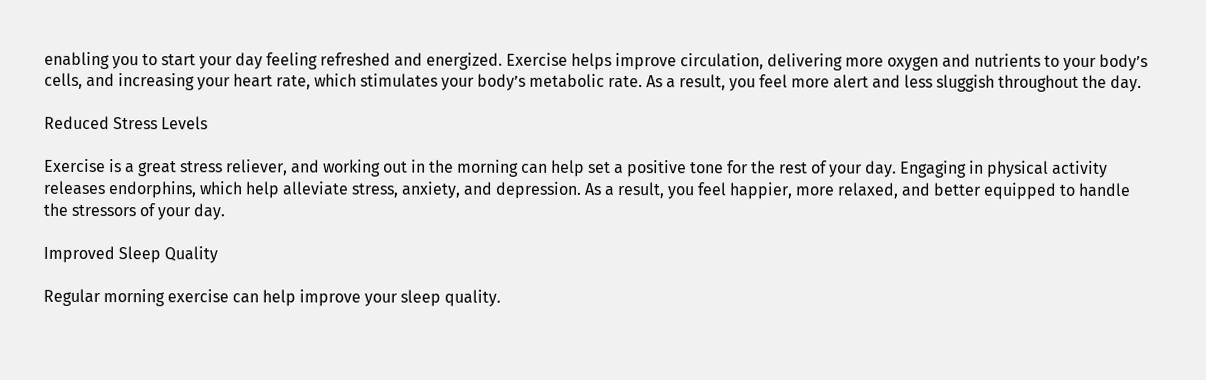enabling you to start your day feeling refreshed and energized. Exercise helps improve circulation, delivering more oxygen and nutrients to your body’s cells, and increasing your heart rate, which stimulates your body’s metabolic rate. As a result, you feel more alert and less sluggish throughout the day.

Reduced Stress Levels

Exercise is a great stress reliever, and working out in the morning can help set a positive tone for the rest of your day. Engaging in physical activity releases endorphins, which help alleviate stress, anxiety, and depression. As a result, you feel happier, more relaxed, and better equipped to handle the stressors of your day.

Improved Sleep Quality

Regular morning exercise can help improve your sleep quality.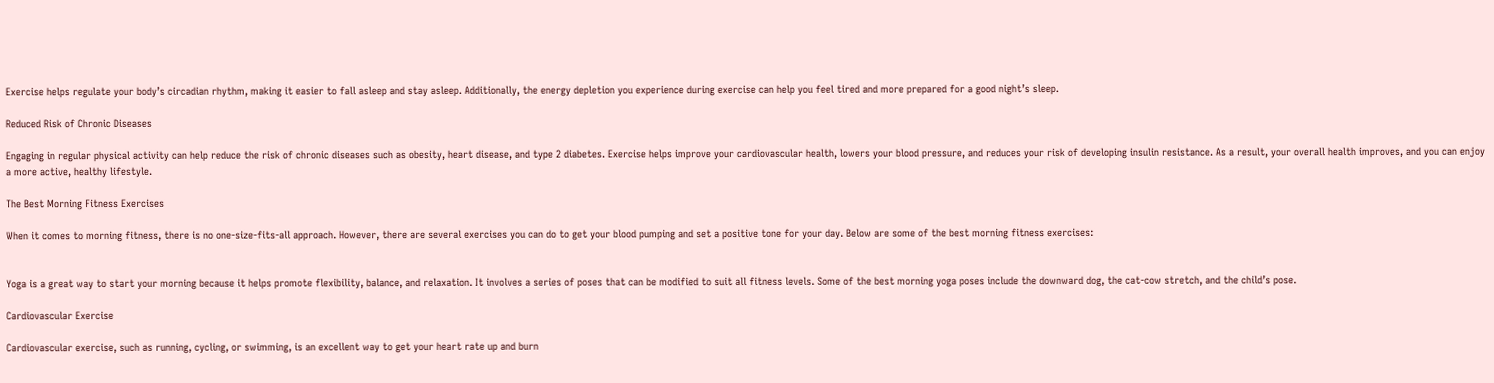Exercise helps regulate your body’s circadian rhythm, making it easier to fall asleep and stay asleep. Additionally, the energy depletion you experience during exercise can help you feel tired and more prepared for a good night’s sleep.

Reduced Risk of Chronic Diseases

Engaging in regular physical activity can help reduce the risk of chronic diseases such as obesity, heart disease, and type 2 diabetes. Exercise helps improve your cardiovascular health, lowers your blood pressure, and reduces your risk of developing insulin resistance. As a result, your overall health improves, and you can enjoy a more active, healthy lifestyle.

The Best Morning Fitness Exercises

When it comes to morning fitness, there is no one-size-fits-all approach. However, there are several exercises you can do to get your blood pumping and set a positive tone for your day. Below are some of the best morning fitness exercises:


Yoga is a great way to start your morning because it helps promote flexibility, balance, and relaxation. It involves a series of poses that can be modified to suit all fitness levels. Some of the best morning yoga poses include the downward dog, the cat-cow stretch, and the child’s pose.

Cardiovascular Exercise

Cardiovascular exercise, such as running, cycling, or swimming, is an excellent way to get your heart rate up and burn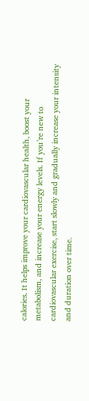calories. It helps improve your cardiovascular health, boost your metabolism, and increase your energy levels. If you’re new to cardiovascular exercise, start slowly and gradually increase your intensity and duration over time.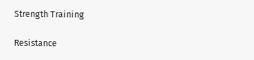Strength Training

Resistance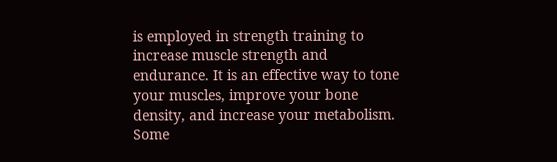is employed in strength training to increase muscle strength and endurance. It is an effective way to tone your muscles, improve your bone density, and increase your metabolism. Some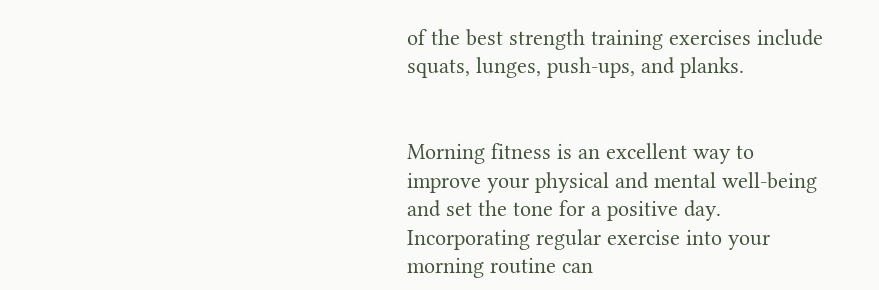of the best strength training exercises include squats, lunges, push-ups, and planks.


Morning fitness is an excellent way to improve your physical and mental well-being and set the tone for a positive day. Incorporating regular exercise into your morning routine can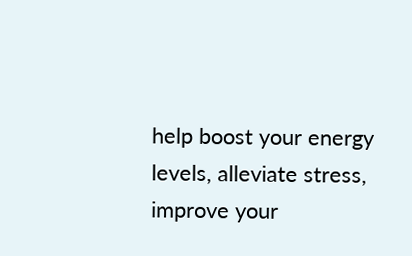help boost your energy levels, alleviate stress, improve your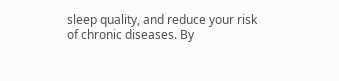sleep quality, and reduce your risk of chronic diseases. By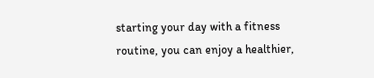starting your day with a fitness routine, you can enjoy a healthier,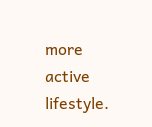more active lifestyle.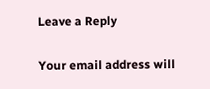Leave a Reply

Your email address will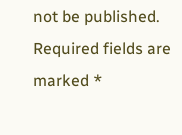not be published. Required fields are marked *